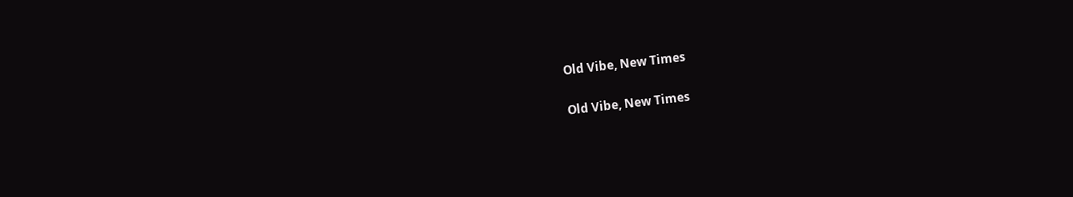Old Vibe, New Times

Old Vibe, New Times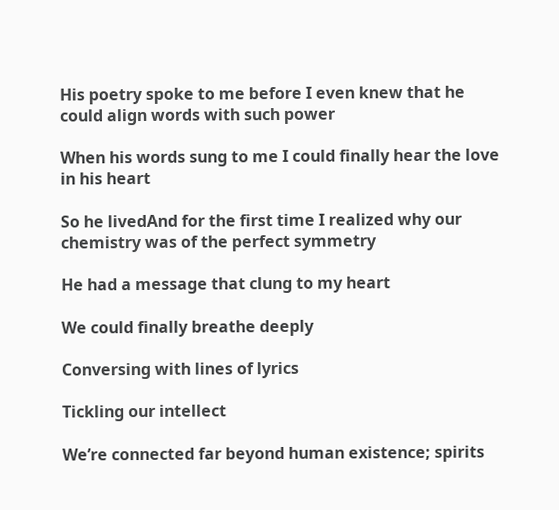His poetry spoke to me before I even knew that he could align words with such power

When his words sung to me I could finally hear the love in his heart

So he livedAnd for the first time I realized why our chemistry was of the perfect symmetry

He had a message that clung to my heart

We could finally breathe deeply

Conversing with lines of lyrics

Tickling our intellect

We’re connected far beyond human existence; spirits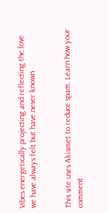Vibes energetically projecting and reflecting the love we have always felt but have never known


This site uses Akismet to reduce spam. Learn how your comment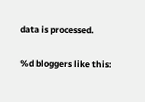data is processed.

%d bloggers like this: